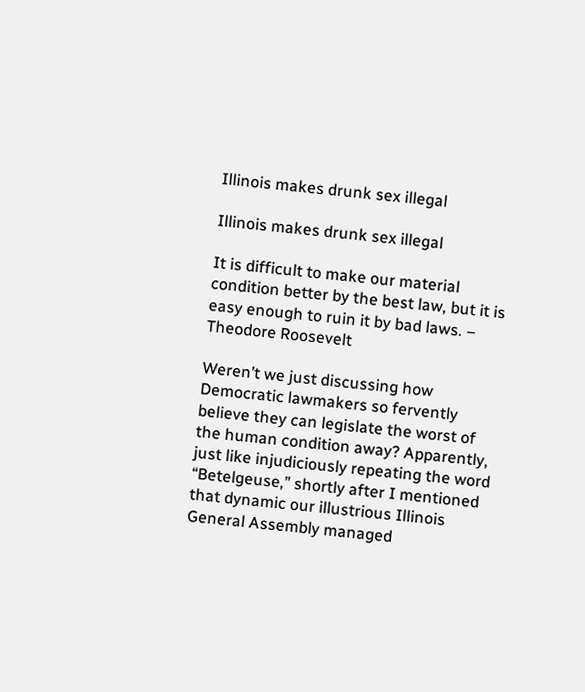Illinois makes drunk sex illegal

Illinois makes drunk sex illegal

It is difficult to make our material condition better by the best law, but it is easy enough to ruin it by bad laws. – Theodore Roosevelt

Weren’t we just discussing how Democratic lawmakers so fervently believe they can legislate the worst of the human condition away? Apparently, just like injudiciously repeating the word “Betelgeuse,” shortly after I mentioned that dynamic our illustrious Illinois General Assembly managed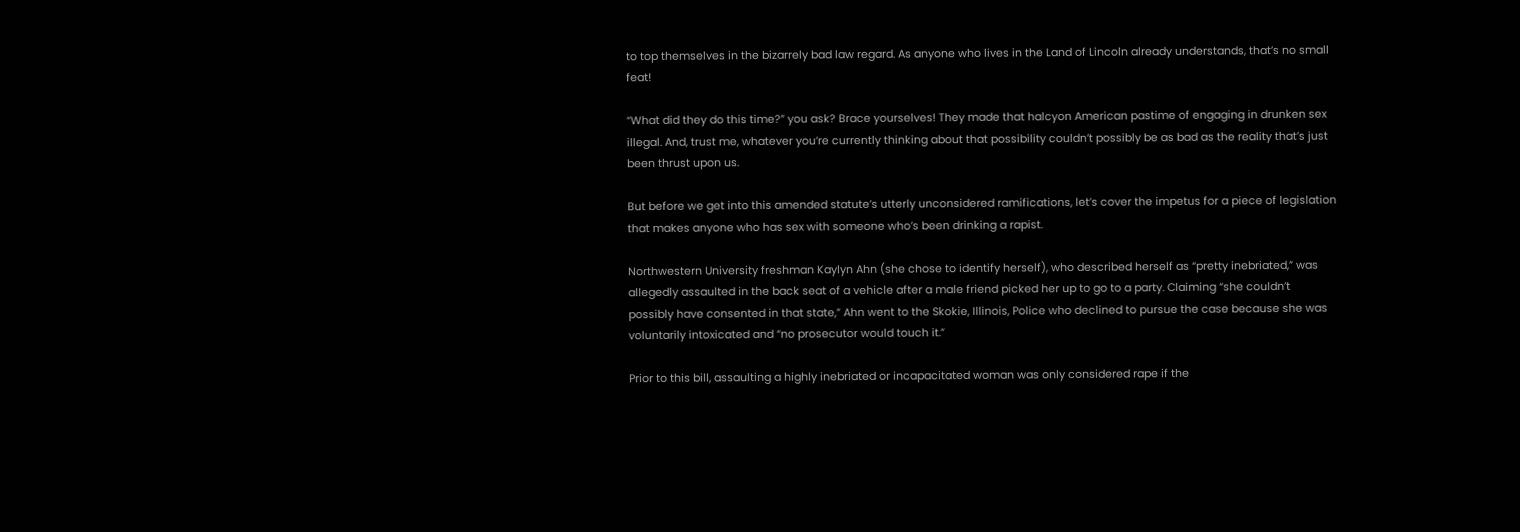to top themselves in the bizarrely bad law regard. As anyone who lives in the Land of Lincoln already understands, that’s no small feat!

“What did they do this time?” you ask? Brace yourselves! They made that halcyon American pastime of engaging in drunken sex illegal. And, trust me, whatever you’re currently thinking about that possibility couldn’t possibly be as bad as the reality that’s just been thrust upon us.

But before we get into this amended statute’s utterly unconsidered ramifications, let’s cover the impetus for a piece of legislation that makes anyone who has sex with someone who’s been drinking a rapist.

Northwestern University freshman Kaylyn Ahn (she chose to identify herself), who described herself as “pretty inebriated,” was allegedly assaulted in the back seat of a vehicle after a male friend picked her up to go to a party. Claiming “she couldn’t possibly have consented in that state,” Ahn went to the Skokie, Illinois, Police who declined to pursue the case because she was voluntarily intoxicated and “no prosecutor would touch it.”

Prior to this bill, assaulting a highly inebriated or incapacitated woman was only considered rape if the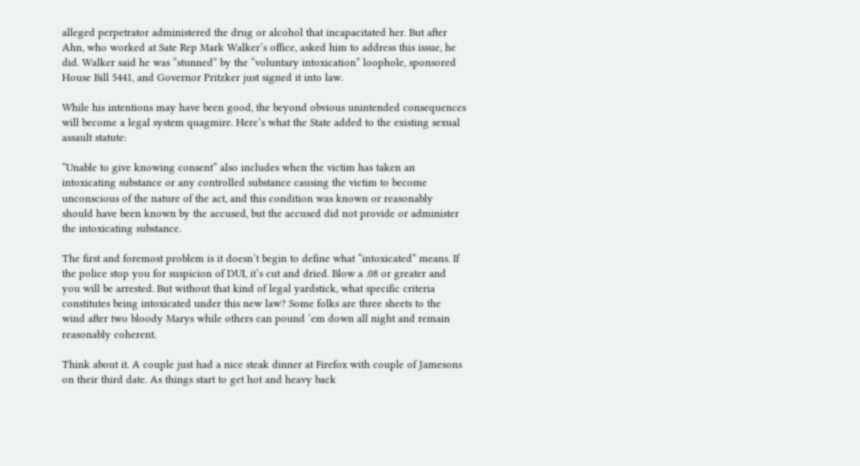alleged perpetrator administered the drug or alcohol that incapacitated her. But after Ahn, who worked at Sate Rep Mark Walker’s office, asked him to address this issue, he did. Walker said he was “stunned” by the “voluntary intoxication” loophole, sponsored House Bill 5441, and Governor Pritzker just signed it into law.

While his intentions may have been good, the beyond obvious unintended consequences will become a legal system quagmire. Here’s what the State added to the existing sexual assault statute:

“Unable to give knowing consent” also includes when the victim has taken an intoxicating substance or any controlled substance causing the victim to become unconscious of the nature of the act, and this condition was known or reasonably should have been known by the accused, but the accused did not provide or administer the intoxicating substance.

The first and foremost problem is it doesn’t begin to define what “intoxicated” means. If the police stop you for suspicion of DUI, it’s cut and dried. Blow a .08 or greater and you will be arrested. But without that kind of legal yardstick, what specific criteria constitutes being intoxicated under this new law? Some folks are three sheets to the wind after two bloody Marys while others can pound ‘em down all night and remain reasonably coherent.

Think about it. A couple just had a nice steak dinner at Firefox with couple of Jamesons on their third date. As things start to get hot and heavy back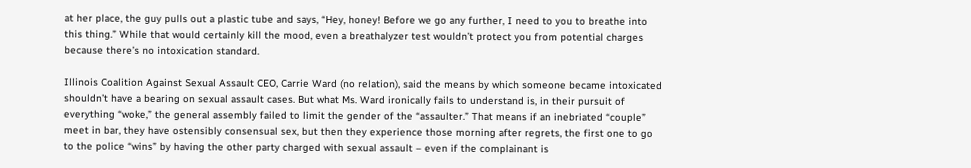at her place, the guy pulls out a plastic tube and says, “Hey, honey! Before we go any further, I need to you to breathe into this thing.” While that would certainly kill the mood, even a breathalyzer test wouldn’t protect you from potential charges because there’s no intoxication standard.

Illinois Coalition Against Sexual Assault CEO, Carrie Ward (no relation), said the means by which someone became intoxicated shouldn’t have a bearing on sexual assault cases. But what Ms. Ward ironically fails to understand is, in their pursuit of everything “woke,” the general assembly failed to limit the gender of the “assaulter.” That means if an inebriated “couple” meet in bar, they have ostensibly consensual sex, but then they experience those morning after regrets, the first one to go to the police “wins” by having the other party charged with sexual assault – even if the complainant is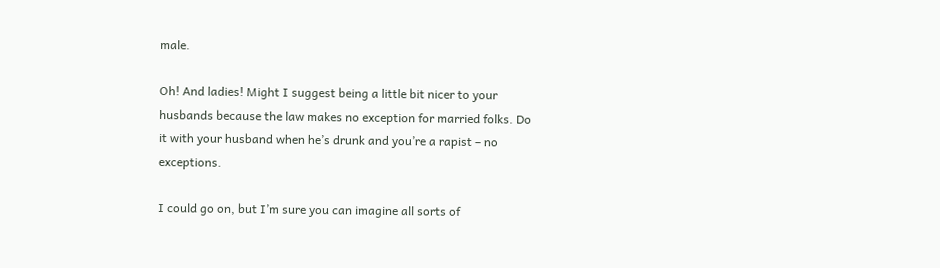male.

Oh! And ladies! Might I suggest being a little bit nicer to your husbands because the law makes no exception for married folks. Do it with your husband when he’s drunk and you’re a rapist – no exceptions.

I could go on, but I’m sure you can imagine all sorts of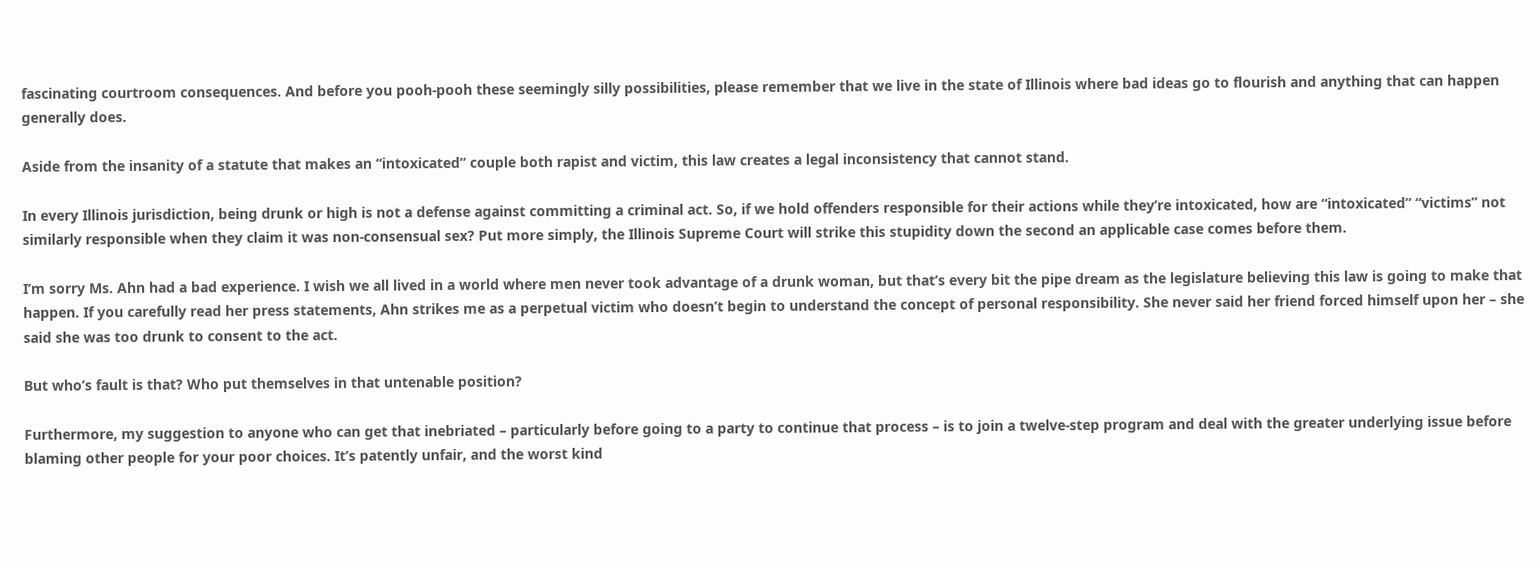fascinating courtroom consequences. And before you pooh-pooh these seemingly silly possibilities, please remember that we live in the state of Illinois where bad ideas go to flourish and anything that can happen generally does.

Aside from the insanity of a statute that makes an “intoxicated” couple both rapist and victim, this law creates a legal inconsistency that cannot stand.

In every Illinois jurisdiction, being drunk or high is not a defense against committing a criminal act. So, if we hold offenders responsible for their actions while they’re intoxicated, how are “intoxicated” “victims” not similarly responsible when they claim it was non-consensual sex? Put more simply, the Illinois Supreme Court will strike this stupidity down the second an applicable case comes before them.

I’m sorry Ms. Ahn had a bad experience. I wish we all lived in a world where men never took advantage of a drunk woman, but that’s every bit the pipe dream as the legislature believing this law is going to make that happen. If you carefully read her press statements, Ahn strikes me as a perpetual victim who doesn’t begin to understand the concept of personal responsibility. She never said her friend forced himself upon her – she said she was too drunk to consent to the act.

But who’s fault is that? Who put themselves in that untenable position?

Furthermore, my suggestion to anyone who can get that inebriated – particularly before going to a party to continue that process – is to join a twelve-step program and deal with the greater underlying issue before blaming other people for your poor choices. It’s patently unfair, and the worst kind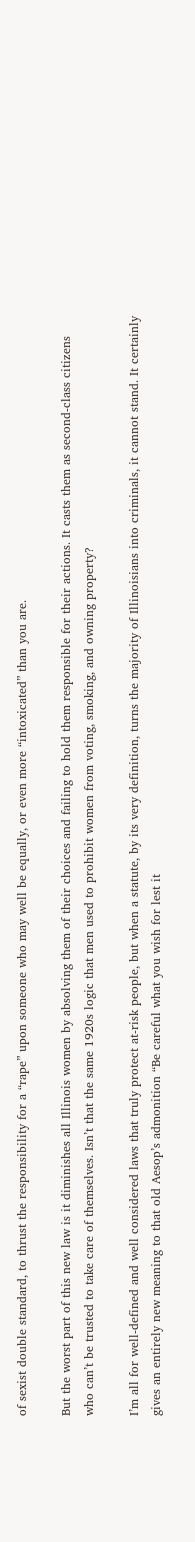of sexist double standard, to thrust the responsibility for a “rape” upon someone who may well be equally, or even more “intoxicated” than you are.

But the worst part of this new law is it diminishes all Illinois women by absolving them of their choices and failing to hold them responsible for their actions. It casts them as second-class citizens who can’t be trusted to take care of themselves. Isn’t that the same 1920s logic that men used to prohibit women from voting, smoking, and owning property?

I’m all for well-defined and well considered laws that truly protect at-risk people, but when a statute, by its very definition, turns the majority of Illinoisians into criminals, it cannot stand. It certainly gives an entirely new meaning to that old Aesop’s admonition “Be careful what you wish for lest it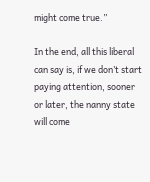might come true.”

In the end, all this liberal can say is, if we don’t start paying attention, sooner or later, the nanny state will come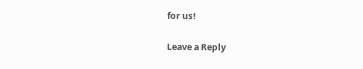for us!

Leave a Reply